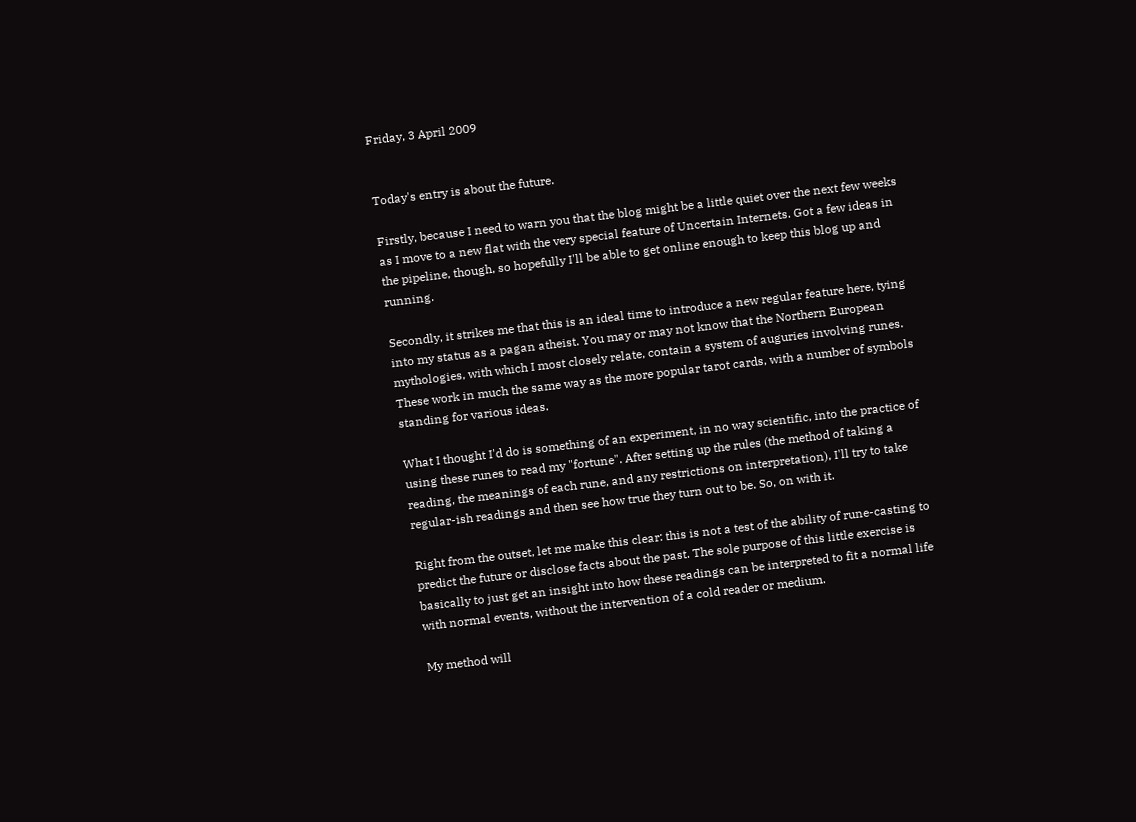Friday, 3 April 2009


Today's entry is about the future.

Firstly, because I need to warn you that the blog might be a little quiet over the next few weeks as I move to a new flat with the very special feature of Uncertain Internets. Got a few ideas in the pipeline, though, so hopefully I'll be able to get online enough to keep this blog up and running.

Secondly, it strikes me that this is an ideal time to introduce a new regular feature here, tying into my status as a pagan atheist. You may or may not know that the Northern European mythologies, with which I most closely relate, contain a system of auguries involving runes. These work in much the same way as the more popular tarot cards, with a number of symbols standing for various ideas.

What I thought I'd do is something of an experiment, in no way scientific, into the practice of using these runes to read my "fortune". After setting up the rules (the method of taking a reading, the meanings of each rune, and any restrictions on interpretation), I'll try to take regular-ish readings and then see how true they turn out to be. So, on with it.

Right from the outset, let me make this clear: this is not a test of the ability of rune-casting to predict the future or disclose facts about the past. The sole purpose of this little exercise is basically to just get an insight into how these readings can be interpreted to fit a normal life with normal events, without the intervention of a cold reader or medium.

My method will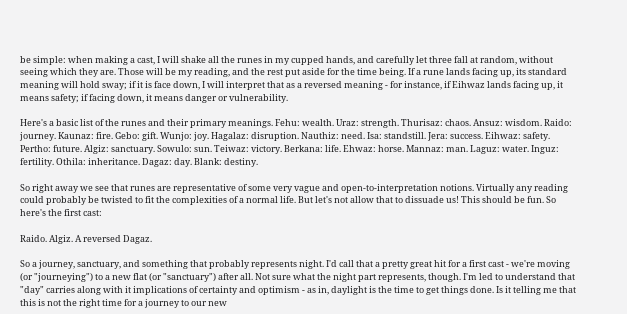be simple: when making a cast, I will shake all the runes in my cupped hands, and carefully let three fall at random, without seeing which they are. Those will be my reading, and the rest put aside for the time being. If a rune lands facing up, its standard meaning will hold sway; if it is face down, I will interpret that as a reversed meaning - for instance, if Eihwaz lands facing up, it means safety; if facing down, it means danger or vulnerability.

Here's a basic list of the runes and their primary meanings. Fehu: wealth. Uraz: strength. Thurisaz: chaos. Ansuz: wisdom. Raido: journey. Kaunaz: fire. Gebo: gift. Wunjo: joy. Hagalaz: disruption. Nauthiz: need. Isa: standstill. Jera: success. Eihwaz: safety. Pertho: future. Algiz: sanctuary. Sowulo: sun. Teiwaz: victory. Berkana: life. Ehwaz: horse. Mannaz: man. Laguz: water. Inguz: fertility. Othila: inheritance. Dagaz: day. Blank: destiny.

So right away we see that runes are representative of some very vague and open-to-interpretation notions. Virtually any reading could probably be twisted to fit the complexities of a normal life. But let's not allow that to dissuade us! This should be fun. So here's the first cast:

Raido. Algiz. A reversed Dagaz.

So a journey, sanctuary, and something that probably represents night. I'd call that a pretty great hit for a first cast - we're moving (or "journeying") to a new flat (or "sanctuary") after all. Not sure what the night part represents, though. I'm led to understand that "day" carries along with it implications of certainty and optimism - as in, daylight is the time to get things done. Is it telling me that this is not the right time for a journey to our new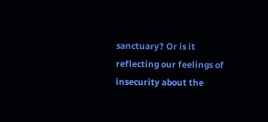sanctuary? Or is it reflecting our feelings of insecurity about the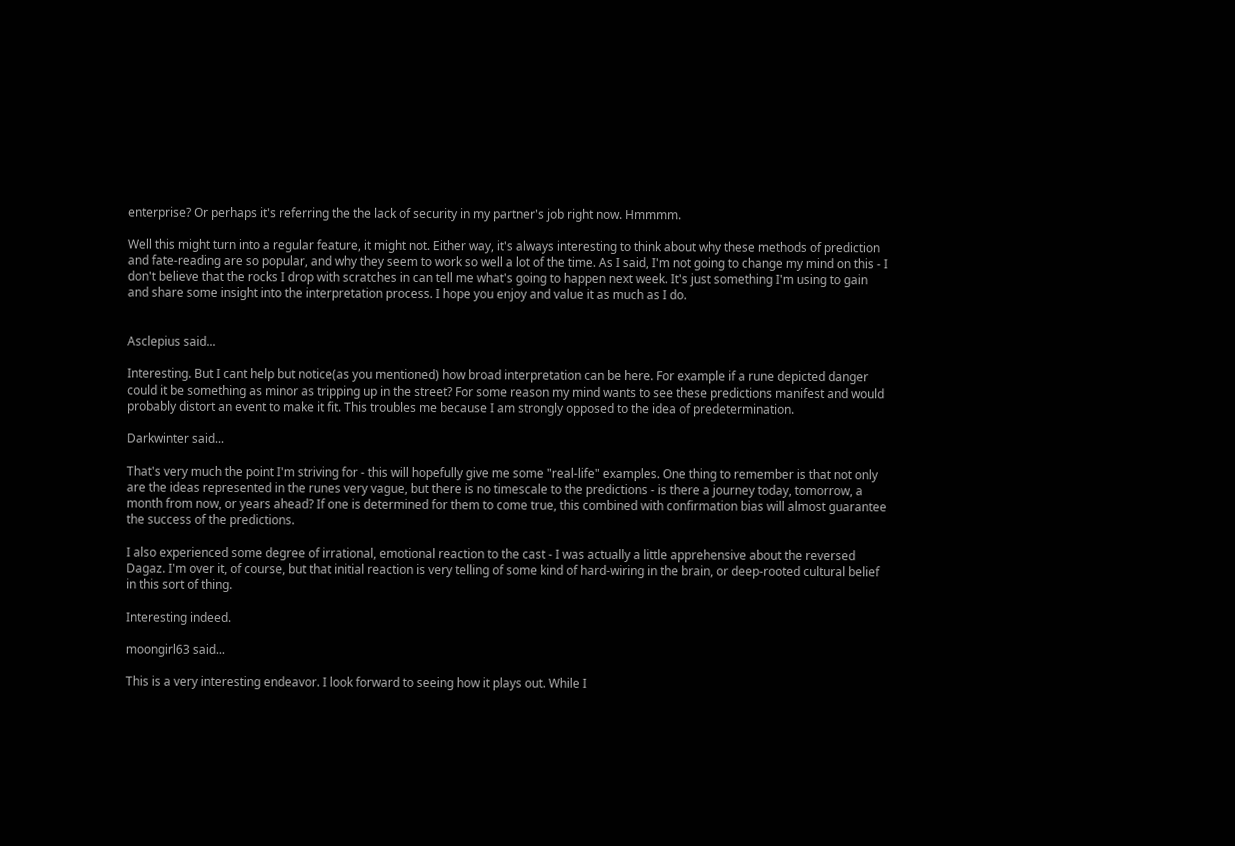enterprise? Or perhaps it's referring the the lack of security in my partner's job right now. Hmmmm.

Well this might turn into a regular feature, it might not. Either way, it's always interesting to think about why these methods of prediction and fate-reading are so popular, and why they seem to work so well a lot of the time. As I said, I'm not going to change my mind on this - I don't believe that the rocks I drop with scratches in can tell me what's going to happen next week. It's just something I'm using to gain and share some insight into the interpretation process. I hope you enjoy and value it as much as I do.


Asclepius said...

Interesting. But I cant help but notice(as you mentioned) how broad interpretation can be here. For example if a rune depicted danger could it be something as minor as tripping up in the street? For some reason my mind wants to see these predictions manifest and would probably distort an event to make it fit. This troubles me because I am strongly opposed to the idea of predetermination.

Darkwinter said...

That's very much the point I'm striving for - this will hopefully give me some "real-life" examples. One thing to remember is that not only are the ideas represented in the runes very vague, but there is no timescale to the predictions - is there a journey today, tomorrow, a month from now, or years ahead? If one is determined for them to come true, this combined with confirmation bias will almost guarantee the success of the predictions.

I also experienced some degree of irrational, emotional reaction to the cast - I was actually a little apprehensive about the reversed Dagaz. I'm over it, of course, but that initial reaction is very telling of some kind of hard-wiring in the brain, or deep-rooted cultural belief in this sort of thing.

Interesting indeed.

moongirl63 said...

This is a very interesting endeavor. I look forward to seeing how it plays out. While I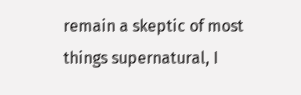remain a skeptic of most things supernatural, I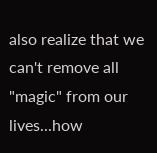also realize that we can't remove all "magic" from our lives...how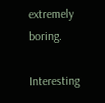extremely boring.

Interesting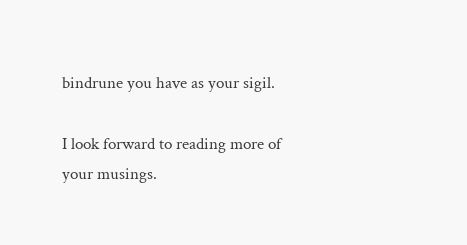bindrune you have as your sigil.

I look forward to reading more of your musings.